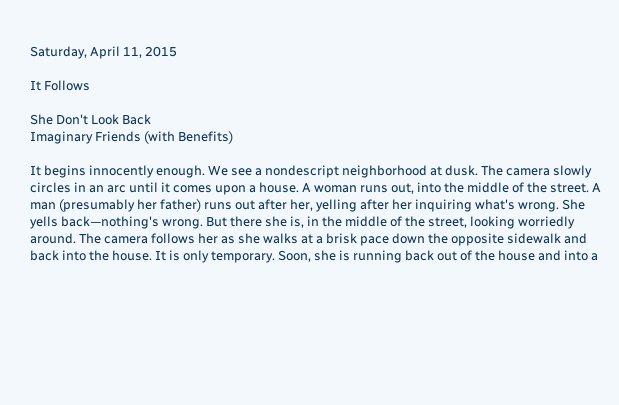Saturday, April 11, 2015

It Follows

She Don't Look Back
Imaginary Friends (with Benefits)

It begins innocently enough. We see a nondescript neighborhood at dusk. The camera slowly circles in an arc until it comes upon a house. A woman runs out, into the middle of the street. A man (presumably her father) runs out after her, yelling after her inquiring what's wrong. She yells back—nothing's wrong. But there she is, in the middle of the street, looking worriedly around. The camera follows her as she walks at a brisk pace down the opposite sidewalk and back into the house. It is only temporary. Soon, she is running back out of the house and into a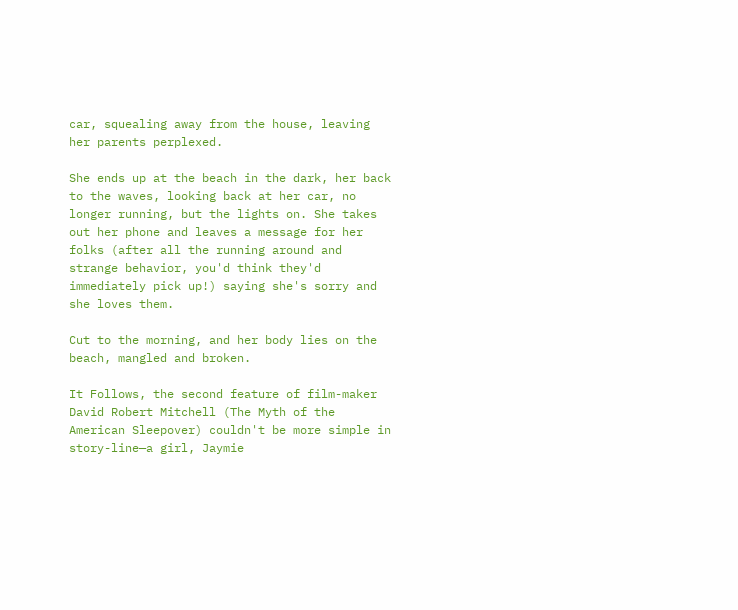car, squealing away from the house, leaving her parents perplexed.

She ends up at the beach in the dark, her back to the waves, looking back at her car, no longer running, but the lights on. She takes out her phone and leaves a message for her folks (after all the running around and strange behavior, you'd think they'd immediately pick up!) saying she's sorry and she loves them.

Cut to the morning, and her body lies on the beach, mangled and broken.

It Follows, the second feature of film-maker David Robert Mitchell (The Myth of the American Sleepover) couldn't be more simple in story-line—a girl, Jaymie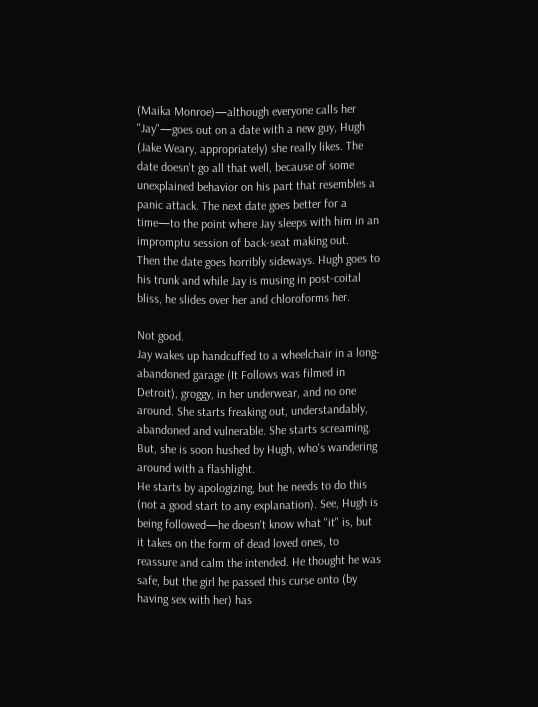(Maika Monroe)—although everyone calls her "Jay"—goes out on a date with a new guy, Hugh (Jake Weary, appropriately) she really likes. The date doesn't go all that well, because of some unexplained behavior on his part that resembles a panic attack. The next date goes better for a time—to the point where Jay sleeps with him in an impromptu session of back-seat making out.
Then the date goes horribly sideways. Hugh goes to his trunk and while Jay is musing in post-coital bliss, he slides over her and chloroforms her.

Not good.
Jay wakes up handcuffed to a wheelchair in a long-abandoned garage (It Follows was filmed in Detroit), groggy, in her underwear, and no one around. She starts freaking out, understandably, abandoned and vulnerable. She starts screaming. But, she is soon hushed by Hugh, who's wandering around with a flashlight.
He starts by apologizing, but he needs to do this (not a good start to any explanation). See, Hugh is being followed—he doesn't know what "it" is, but it takes on the form of dead loved ones, to reassure and calm the intended. He thought he was safe, but the girl he passed this curse onto (by having sex with her) has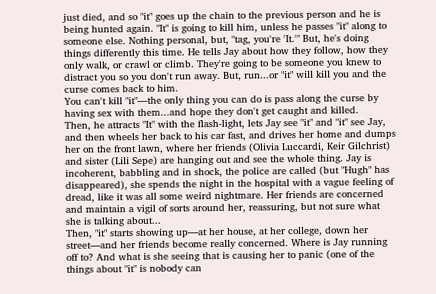just died, and so "it" goes up the chain to the previous person and he is being hunted again. "It" is going to kill him, unless he passes "it" along to someone else. Nothing personal, but, "tag, you're 'It.'" But, he's doing things differently this time. He tells Jay about how they follow, how they only walk, or crawl or climb. They're going to be someone you knew to distract you so you don't run away. But, run...or "it" will kill you and the curse comes back to him.
You can't kill "it"—the only thing you can do is pass along the curse by having sex with them...and hope they don't get caught and killed.
Then, he attracts "It" with the flash-light, lets Jay see "it" and "it" see Jay, and then wheels her back to his car fast, and drives her home and dumps her on the front lawn, where her friends (Olivia Luccardi, Keir Gilchrist) and sister (Lili Sepe) are hanging out and see the whole thing. Jay is incoherent, babbling and in shock, the police are called (but "Hugh" has disappeared), she spends the night in the hospital with a vague feeling of dread, like it was all some weird nightmare. Her friends are concerned and maintain a vigil of sorts around her, reassuring, but not sure what she is talking about...
Then, "it" starts showing up—at her house, at her college, down her street—and her friends become really concerned. Where is Jay running off to? And what is she seeing that is causing her to panic (one of the things about "it" is nobody can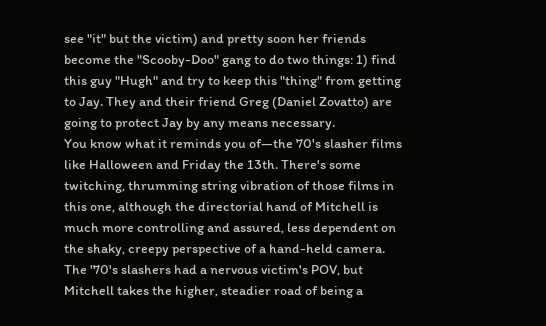see "it" but the victim) and pretty soon her friends become the "Scooby-Doo" gang to do two things: 1) find this guy "Hugh" and try to keep this "thing" from getting to Jay. They and their friend Greg (Daniel Zovatto) are going to protect Jay by any means necessary.
You know what it reminds you of—the 70's slasher films like Halloween and Friday the 13th. There's some twitching, thrumming string vibration of those films in this one, although the directorial hand of Mitchell is much more controlling and assured, less dependent on the shaky, creepy perspective of a hand-held camera.  The '70's slashers had a nervous victim's POV, but Mitchell takes the higher, steadier road of being a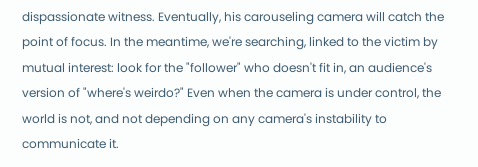dispassionate witness. Eventually, his carouseling camera will catch the point of focus. In the meantime, we're searching, linked to the victim by mutual interest: look for the "follower" who doesn't fit in, an audience's version of "where's weirdo?" Even when the camera is under control, the world is not, and not depending on any camera's instability to communicate it.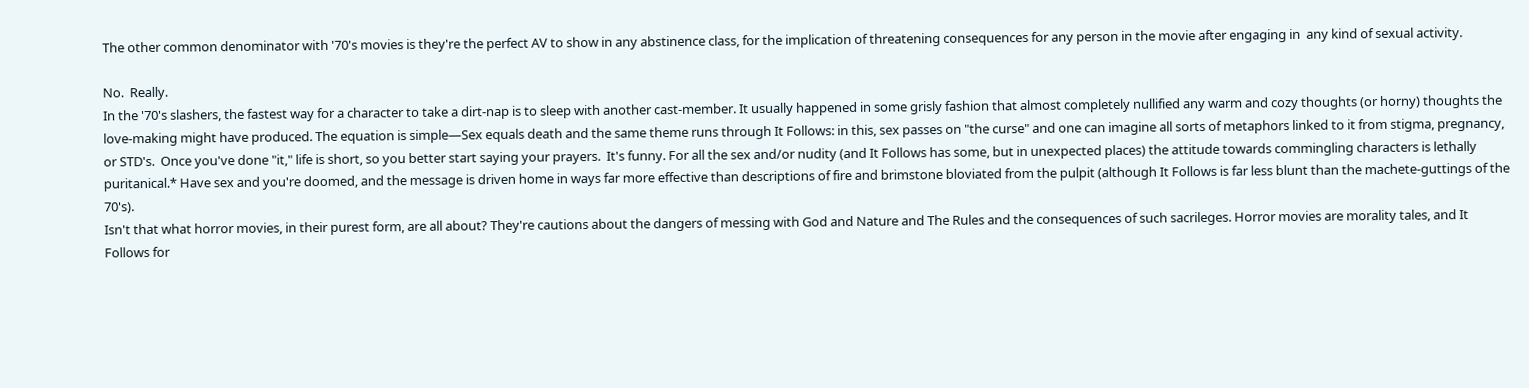The other common denominator with '70's movies is they're the perfect AV to show in any abstinence class, for the implication of threatening consequences for any person in the movie after engaging in  any kind of sexual activity.

No.  Really.
In the '70's slashers, the fastest way for a character to take a dirt-nap is to sleep with another cast-member. It usually happened in some grisly fashion that almost completely nullified any warm and cozy thoughts (or horny) thoughts the love-making might have produced. The equation is simple—Sex equals death and the same theme runs through It Follows: in this, sex passes on "the curse" and one can imagine all sorts of metaphors linked to it from stigma, pregnancy, or STD's.  Once you've done "it," life is short, so you better start saying your prayers.  It's funny. For all the sex and/or nudity (and It Follows has some, but in unexpected places) the attitude towards commingling characters is lethally puritanical.* Have sex and you're doomed, and the message is driven home in ways far more effective than descriptions of fire and brimstone bloviated from the pulpit (although It Follows is far less blunt than the machete-guttings of the 70's).
Isn't that what horror movies, in their purest form, are all about? They're cautions about the dangers of messing with God and Nature and The Rules and the consequences of such sacrileges. Horror movies are morality tales, and It Follows for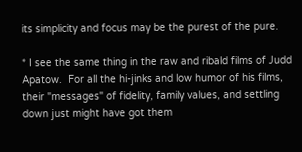its simplicity and focus may be the purest of the pure.

* I see the same thing in the raw and ribald films of Judd Apatow.  For all the hi-jinks and low humor of his films, their "messages" of fidelity, family values, and settling down just might have got them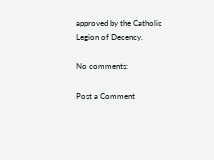approved by the Catholic Legion of Decency.

No comments:

Post a Comment